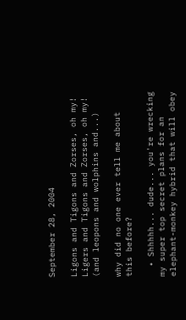September 28, 2004

Ligons and Tigons and Zorses, oh my! Ligers and Tigons and Zorses, oh my! (and leopons and wolphins and...)

why did no one ever tell me about this before?

  • Shhhhh... dude... you're wrecking my super top secret plans for an elephant-monkey hybrid that will obey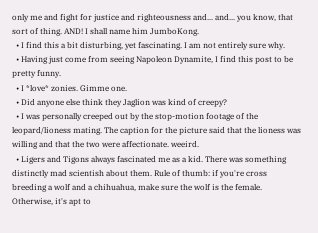only me and fight for justice and righteousness and... and... you know, that sort of thing. AND! I shall name him JumboKong.
  • I find this a bit disturbing, yet fascinating. I am not entirely sure why.
  • Having just come from seeing Napoleon Dynamite, I find this post to be pretty funny.
  • I *love* zonies. Gimme one.
  • Did anyone else think they Jaglion was kind of creepy?
  • I was personally creeped out by the stop-motion footage of the leopard/lioness mating. The caption for the picture said that the lioness was willing and that the two were affectionate. weeird.
  • Ligers and Tigons always fascinated me as a kid. There was something distinctly mad scientish about them. Rule of thumb: if you're cross breeding a wolf and a chihuahua, make sure the wolf is the female. Otherwise, it's apt to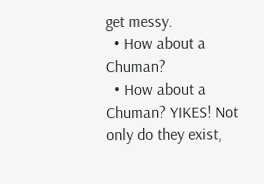get messy.
  • How about a Chuman?
  • How about a Chuman? YIKES! Not only do they exist,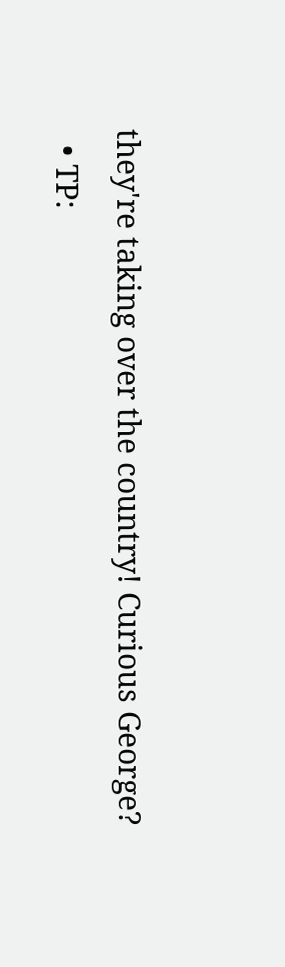they're taking over the country! Curious George?
  • TP: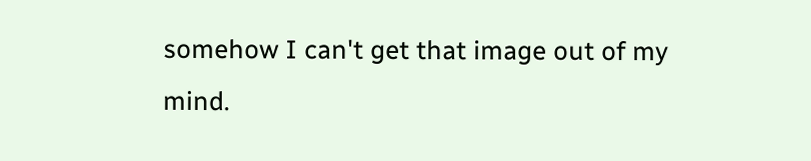somehow I can't get that image out of my mind.